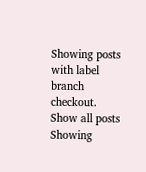Showing posts with label branch checkout. Show all posts
Showing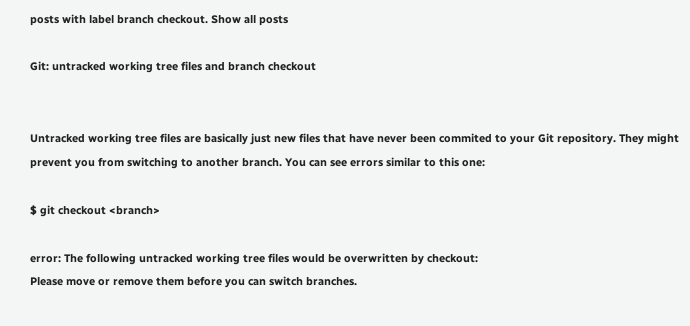posts with label branch checkout. Show all posts

Git: untracked working tree files and branch checkout


Untracked working tree files are basically just new files that have never been commited to your Git repository. They might prevent you from switching to another branch. You can see errors similar to this one:

$ git checkout <branch>

error: The following untracked working tree files would be overwritten by checkout:
Please move or remove them before you can switch branches.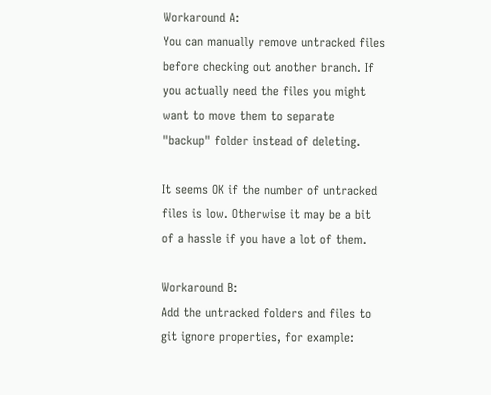Workaround A:
You can manually remove untracked files before checking out another branch. If you actually need the files you might want to move them to separate "backup" folder instead of deleting.

It seems OK if the number of untracked files is low. Otherwise it may be a bit of a hassle if you have a lot of them.

Workaround B:
Add the untracked folders and files to git ignore properties, for example: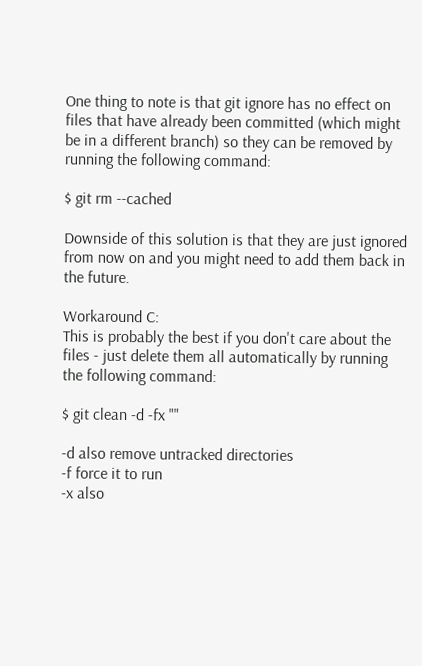One thing to note is that git ignore has no effect on files that have already been committed (which might be in a different branch) so they can be removed by running the following command:

$ git rm --cached

Downside of this solution is that they are just ignored from now on and you might need to add them back in the future.

Workaround C:
This is probably the best if you don't care about the files - just delete them all automatically by running the following command:

$ git clean -d -fx ""

-d also remove untracked directories
-f force it to run
-x also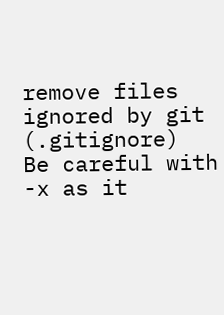remove files ignored by git (.gitignore)
Be careful with -x as it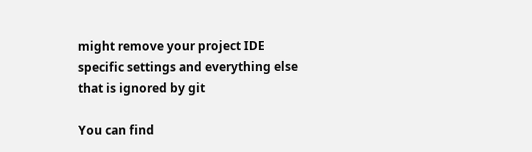might remove your project IDE specific settings and everything else that is ignored by git

You can find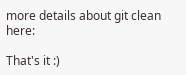more details about git clean here:

That's it :)